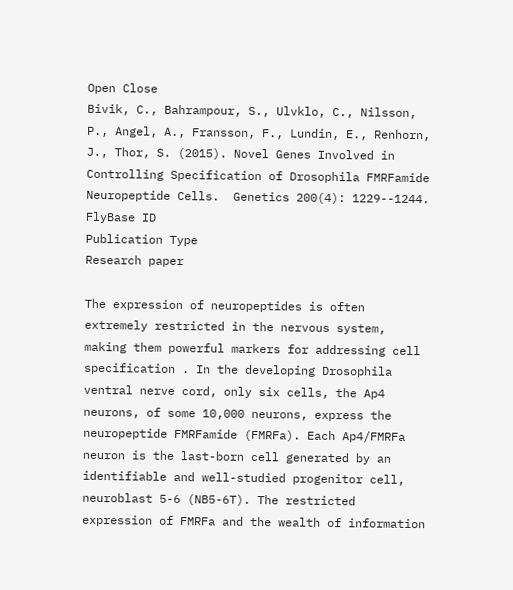Open Close
Bivik, C., Bahrampour, S., Ulvklo, C., Nilsson, P., Angel, A., Fransson, F., Lundin, E., Renhorn, J., Thor, S. (2015). Novel Genes Involved in Controlling Specification of Drosophila FMRFamide Neuropeptide Cells.  Genetics 200(4): 1229--1244.
FlyBase ID
Publication Type
Research paper

The expression of neuropeptides is often extremely restricted in the nervous system, making them powerful markers for addressing cell specification . In the developing Drosophila ventral nerve cord, only six cells, the Ap4 neurons, of some 10,000 neurons, express the neuropeptide FMRFamide (FMRFa). Each Ap4/FMRFa neuron is the last-born cell generated by an identifiable and well-studied progenitor cell, neuroblast 5-6 (NB5-6T). The restricted expression of FMRFa and the wealth of information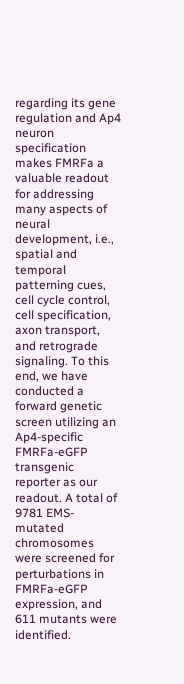regarding its gene regulation and Ap4 neuron specification makes FMRFa a valuable readout for addressing many aspects of neural development, i.e., spatial and temporal patterning cues, cell cycle control, cell specification, axon transport, and retrograde signaling. To this end, we have conducted a forward genetic screen utilizing an Ap4-specific FMRFa-eGFP transgenic reporter as our readout. A total of 9781 EMS-mutated chromosomes were screened for perturbations in FMRFa-eGFP expression, and 611 mutants were identified.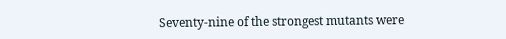Seventy-nine of the strongest mutants were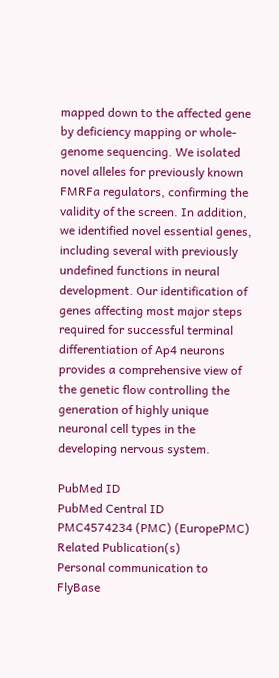mapped down to the affected gene by deficiency mapping or whole-genome sequencing. We isolated novel alleles for previously known FMRFa regulators, confirming the validity of the screen. In addition, we identified novel essential genes, including several with previously undefined functions in neural development. Our identification of genes affecting most major steps required for successful terminal differentiation of Ap4 neurons provides a comprehensive view of the genetic flow controlling the generation of highly unique neuronal cell types in the developing nervous system.

PubMed ID
PubMed Central ID
PMC4574234 (PMC) (EuropePMC)
Related Publication(s)
Personal communication to FlyBase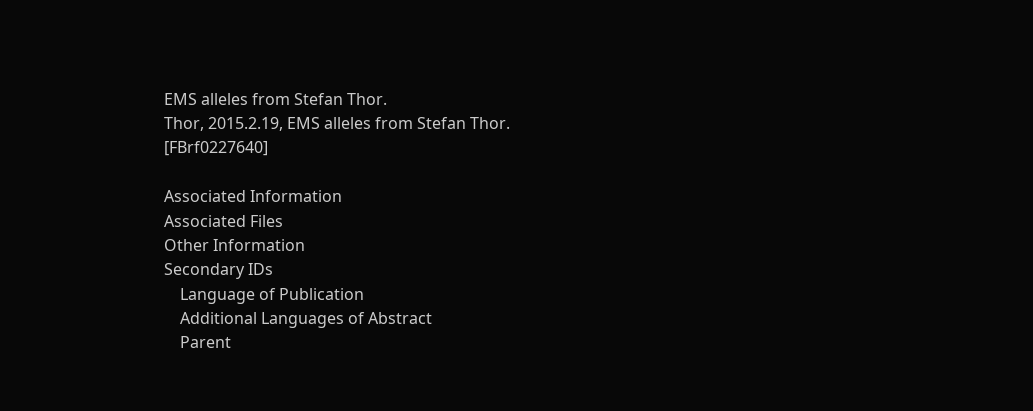EMS alleles from Stefan Thor.
Thor, 2015.2.19, EMS alleles from Stefan Thor. [FBrf0227640]

Associated Information
Associated Files
Other Information
Secondary IDs
    Language of Publication
    Additional Languages of Abstract
    Parent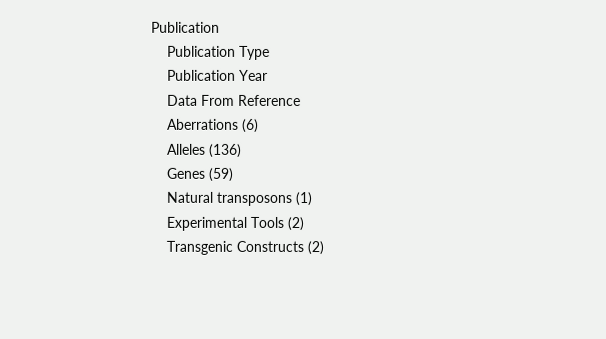Publication
    Publication Type
    Publication Year
    Data From Reference
    Aberrations (6)
    Alleles (136)
    Genes (59)
    Natural transposons (1)
    Experimental Tools (2)
    Transgenic Constructs (2)